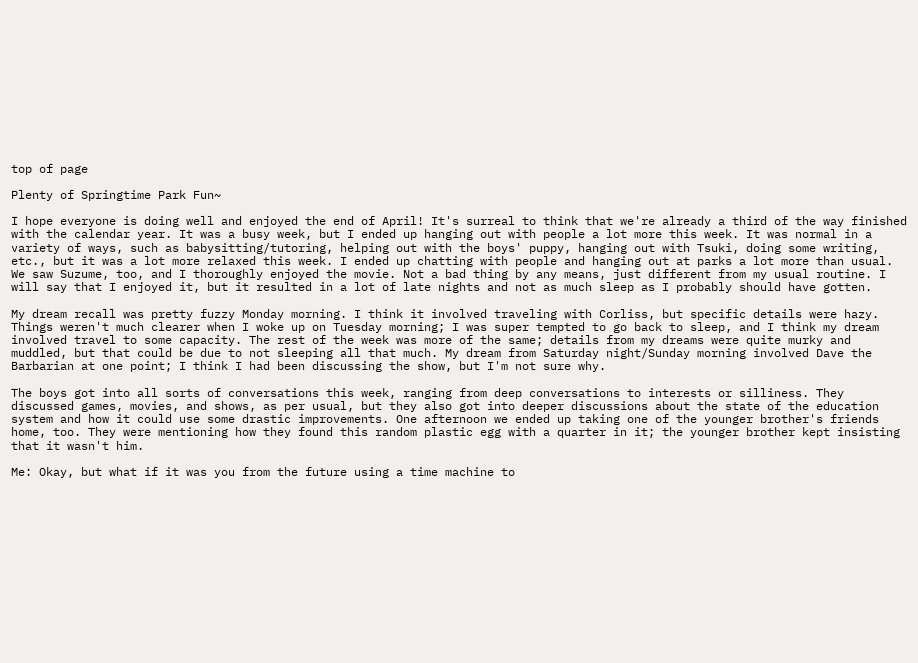top of page

Plenty of Springtime Park Fun~

I hope everyone is doing well and enjoyed the end of April! It's surreal to think that we're already a third of the way finished with the calendar year. It was a busy week, but I ended up hanging out with people a lot more this week. It was normal in a variety of ways, such as babysitting/tutoring, helping out with the boys' puppy, hanging out with Tsuki, doing some writing, etc., but it was a lot more relaxed this week. I ended up chatting with people and hanging out at parks a lot more than usual. We saw Suzume, too, and I thoroughly enjoyed the movie. Not a bad thing by any means, just different from my usual routine. I will say that I enjoyed it, but it resulted in a lot of late nights and not as much sleep as I probably should have gotten.

My dream recall was pretty fuzzy Monday morning. I think it involved traveling with Corliss, but specific details were hazy. Things weren't much clearer when I woke up on Tuesday morning; I was super tempted to go back to sleep, and I think my dream involved travel to some capacity. The rest of the week was more of the same; details from my dreams were quite murky and muddled, but that could be due to not sleeping all that much. My dream from Saturday night/Sunday morning involved Dave the Barbarian at one point; I think I had been discussing the show, but I'm not sure why.

The boys got into all sorts of conversations this week, ranging from deep conversations to interests or silliness. They discussed games, movies, and shows, as per usual, but they also got into deeper discussions about the state of the education system and how it could use some drastic improvements. One afternoon we ended up taking one of the younger brother's friends home, too. They were mentioning how they found this random plastic egg with a quarter in it; the younger brother kept insisting that it wasn't him.

Me: Okay, but what if it was you from the future using a time machine to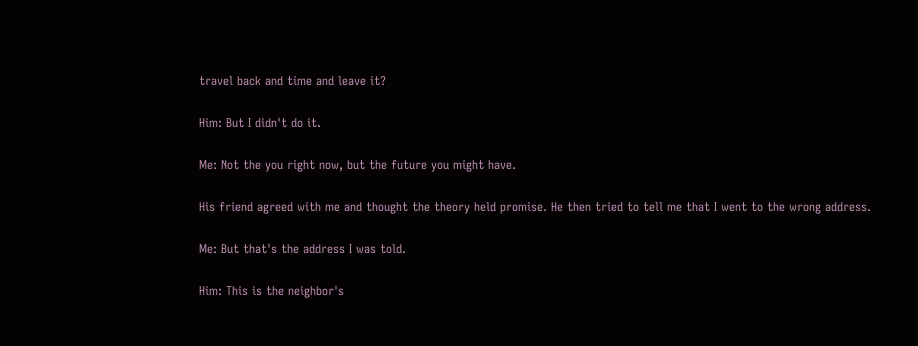travel back and time and leave it?

Him: But I didn't do it.

Me: Not the you right now, but the future you might have.

His friend agreed with me and thought the theory held promise. He then tried to tell me that I went to the wrong address.

Me: But that's the address I was told.

Him: This is the neighbor's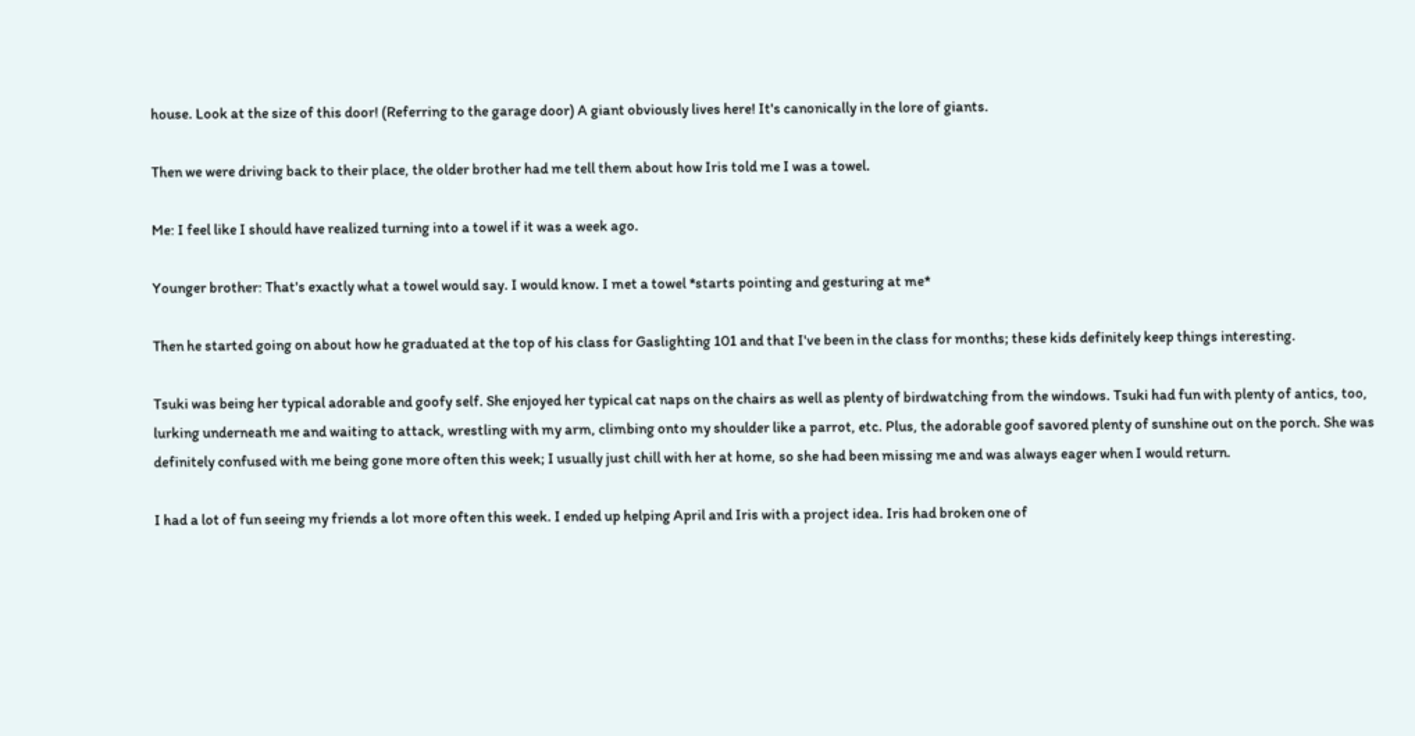house. Look at the size of this door! (Referring to the garage door) A giant obviously lives here! It's canonically in the lore of giants.

Then we were driving back to their place, the older brother had me tell them about how Iris told me I was a towel.

Me: I feel like I should have realized turning into a towel if it was a week ago.

Younger brother: That's exactly what a towel would say. I would know. I met a towel *starts pointing and gesturing at me*

Then he started going on about how he graduated at the top of his class for Gaslighting 101 and that I've been in the class for months; these kids definitely keep things interesting.

Tsuki was being her typical adorable and goofy self. She enjoyed her typical cat naps on the chairs as well as plenty of birdwatching from the windows. Tsuki had fun with plenty of antics, too, lurking underneath me and waiting to attack, wrestling with my arm, climbing onto my shoulder like a parrot, etc. Plus, the adorable goof savored plenty of sunshine out on the porch. She was definitely confused with me being gone more often this week; I usually just chill with her at home, so she had been missing me and was always eager when I would return.

I had a lot of fun seeing my friends a lot more often this week. I ended up helping April and Iris with a project idea. Iris had broken one of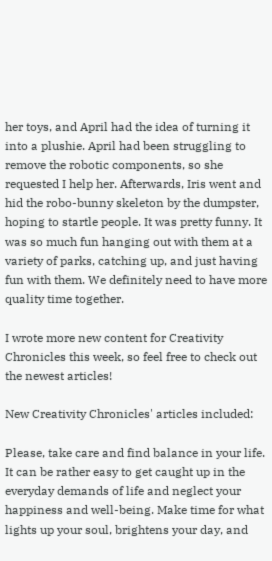her toys, and April had the idea of turning it into a plushie. April had been struggling to remove the robotic components, so she requested I help her. Afterwards, Iris went and hid the robo-bunny skeleton by the dumpster, hoping to startle people. It was pretty funny. It was so much fun hanging out with them at a variety of parks, catching up, and just having fun with them. We definitely need to have more quality time together.

I wrote more new content for Creativity Chronicles this week, so feel free to check out the newest articles!

New Creativity Chronicles' articles included:

Please, take care and find balance in your life. It can be rather easy to get caught up in the everyday demands of life and neglect your happiness and well-being. Make time for what lights up your soul, brightens your day, and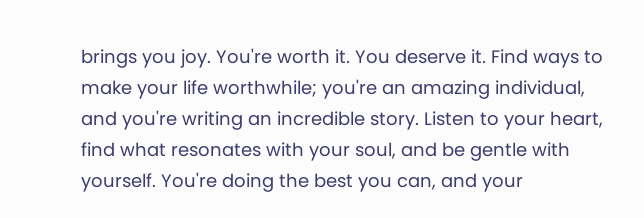brings you joy. You're worth it. You deserve it. Find ways to make your life worthwhile; you're an amazing individual, and you're writing an incredible story. Listen to your heart, find what resonates with your soul, and be gentle with yourself. You're doing the best you can, and your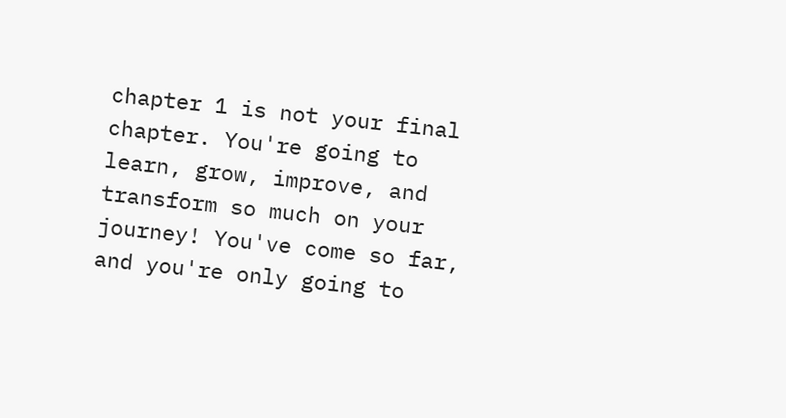chapter 1 is not your final chapter. You're going to learn, grow, improve, and transform so much on your journey! You've come so far, and you're only going to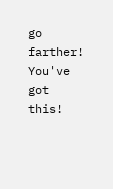go farther! You've got this!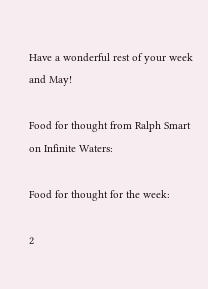Have a wonderful rest of your week and May!

Food for thought from Ralph Smart on Infinite Waters:

Food for thought for the week:

2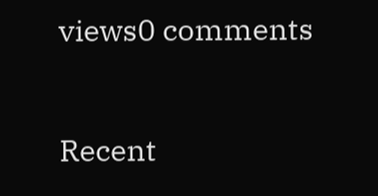views0 comments

Recent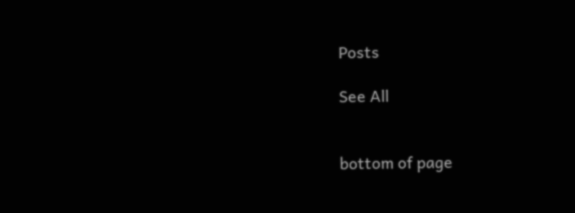Posts

See All


bottom of page